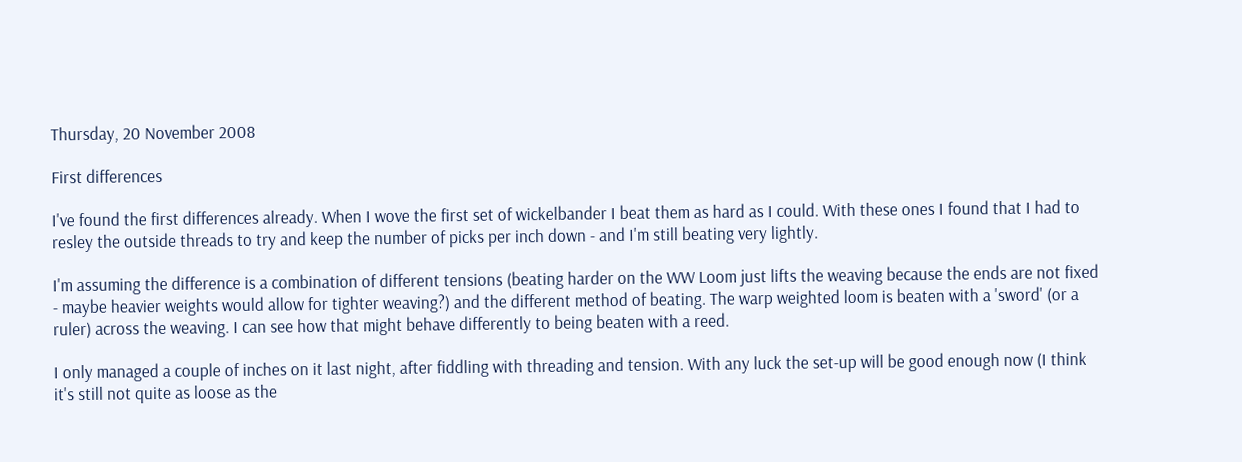Thursday, 20 November 2008

First differences

I've found the first differences already. When I wove the first set of wickelbander I beat them as hard as I could. With these ones I found that I had to resley the outside threads to try and keep the number of picks per inch down - and I'm still beating very lightly.

I'm assuming the difference is a combination of different tensions (beating harder on the WW Loom just lifts the weaving because the ends are not fixed - maybe heavier weights would allow for tighter weaving?) and the different method of beating. The warp weighted loom is beaten with a 'sword' (or a ruler) across the weaving. I can see how that might behave differently to being beaten with a reed.

I only managed a couple of inches on it last night, after fiddling with threading and tension. With any luck the set-up will be good enough now (I think it's still not quite as loose as the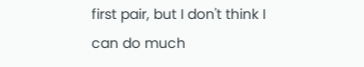first pair, but I don't think I can do much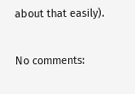about that easily).

No comments: